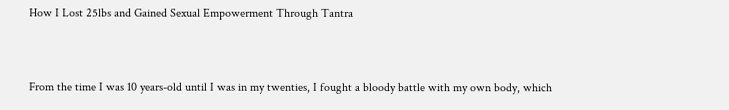How I Lost 25lbs and Gained Sexual Empowerment Through Tantra


From the time I was 10 years-old until I was in my twenties, I fought a bloody battle with my own body, which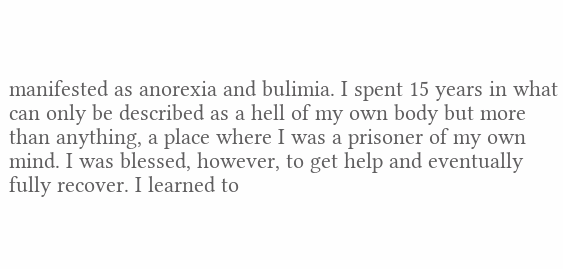manifested as anorexia and bulimia. I spent 15 years in what can only be described as a hell of my own body but more than anything, a place where I was a prisoner of my own mind. I was blessed, however, to get help and eventually fully recover. I learned to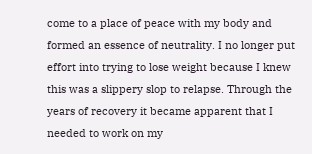come to a place of peace with my body and formed an essence of neutrality. I no longer put effort into trying to lose weight because I knew this was a slippery slop to relapse. Through the years of recovery it became apparent that I needed to work on my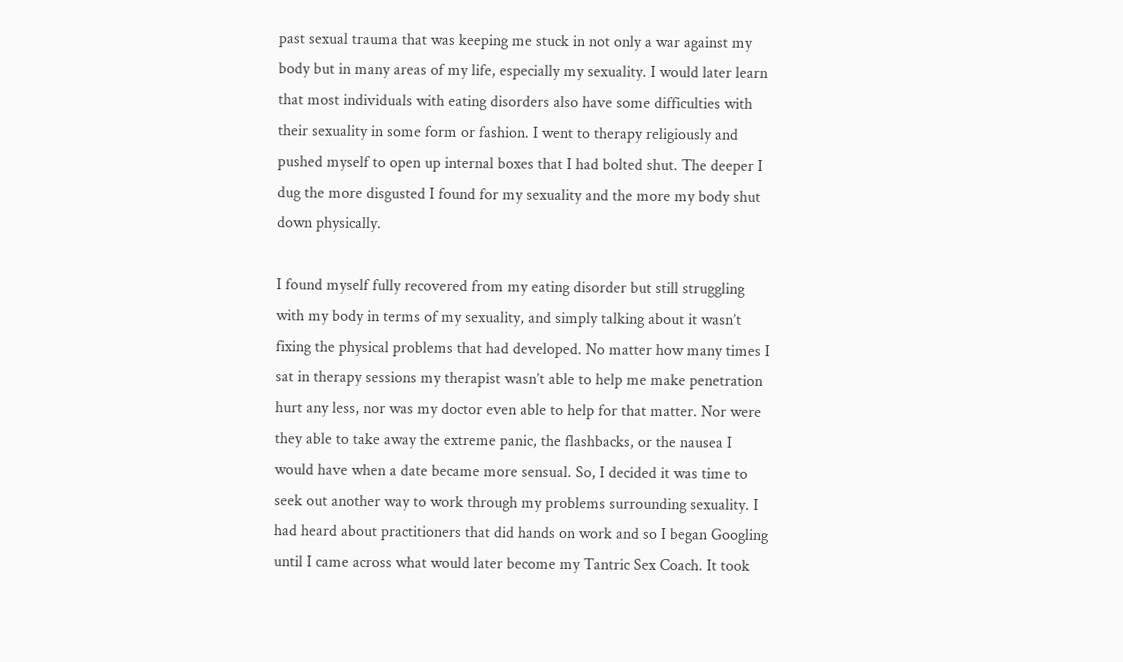past sexual trauma that was keeping me stuck in not only a war against my body but in many areas of my life, especially my sexuality. I would later learn that most individuals with eating disorders also have some difficulties with their sexuality in some form or fashion. I went to therapy religiously and pushed myself to open up internal boxes that I had bolted shut. The deeper I dug the more disgusted I found for my sexuality and the more my body shut down physically.

I found myself fully recovered from my eating disorder but still struggling with my body in terms of my sexuality, and simply talking about it wasn’t fixing the physical problems that had developed. No matter how many times I sat in therapy sessions my therapist wasn’t able to help me make penetration hurt any less, nor was my doctor even able to help for that matter. Nor were they able to take away the extreme panic, the flashbacks, or the nausea I would have when a date became more sensual. So, I decided it was time to seek out another way to work through my problems surrounding sexuality. I had heard about practitioners that did hands on work and so I began Googling until I came across what would later become my Tantric Sex Coach. It took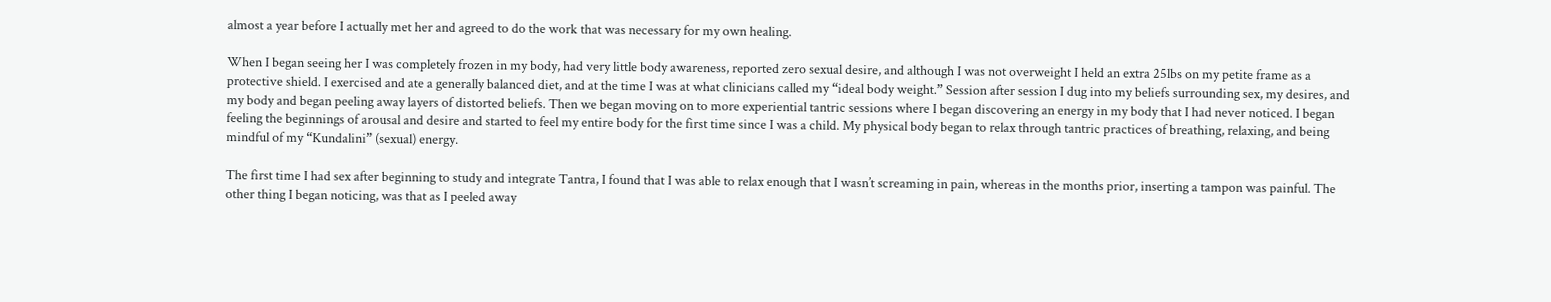almost a year before I actually met her and agreed to do the work that was necessary for my own healing.

When I began seeing her I was completely frozen in my body, had very little body awareness, reported zero sexual desire, and although I was not overweight I held an extra 25lbs on my petite frame as a protective shield. I exercised and ate a generally balanced diet, and at the time I was at what clinicians called my “ideal body weight.” Session after session I dug into my beliefs surrounding sex, my desires, and my body and began peeling away layers of distorted beliefs. Then we began moving on to more experiential tantric sessions where I began discovering an energy in my body that I had never noticed. I began feeling the beginnings of arousal and desire and started to feel my entire body for the first time since I was a child. My physical body began to relax through tantric practices of breathing, relaxing, and being mindful of my “Kundalini” (sexual) energy.

The first time I had sex after beginning to study and integrate Tantra, I found that I was able to relax enough that I wasn’t screaming in pain, whereas in the months prior, inserting a tampon was painful. The other thing I began noticing, was that as I peeled away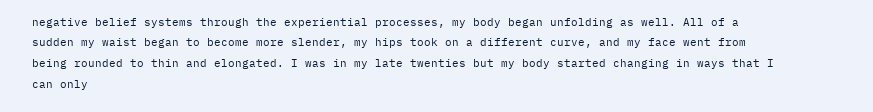negative belief systems through the experiential processes, my body began unfolding as well. All of a sudden my waist began to become more slender, my hips took on a different curve, and my face went from being rounded to thin and elongated. I was in my late twenties but my body started changing in ways that I can only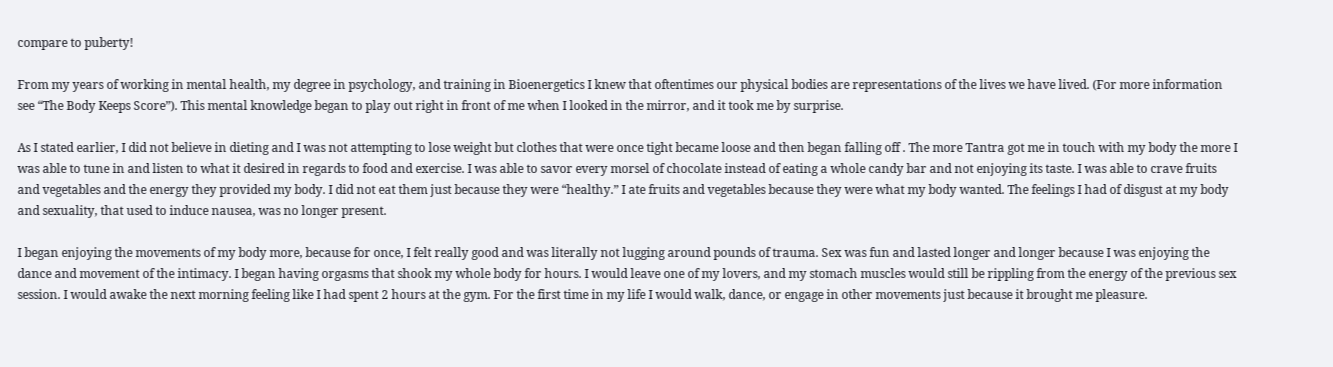compare to puberty!

From my years of working in mental health, my degree in psychology, and training in Bioenergetics I knew that oftentimes our physical bodies are representations of the lives we have lived. (For more information see “The Body Keeps Score”). This mental knowledge began to play out right in front of me when I looked in the mirror, and it took me by surprise.

As I stated earlier, I did not believe in dieting and I was not attempting to lose weight but clothes that were once tight became loose and then began falling off . The more Tantra got me in touch with my body the more I was able to tune in and listen to what it desired in regards to food and exercise. I was able to savor every morsel of chocolate instead of eating a whole candy bar and not enjoying its taste. I was able to crave fruits and vegetables and the energy they provided my body. I did not eat them just because they were “healthy.” I ate fruits and vegetables because they were what my body wanted. The feelings I had of disgust at my body and sexuality, that used to induce nausea, was no longer present.

I began enjoying the movements of my body more, because for once, I felt really good and was literally not lugging around pounds of trauma. Sex was fun and lasted longer and longer because I was enjoying the dance and movement of the intimacy. I began having orgasms that shook my whole body for hours. I would leave one of my lovers, and my stomach muscles would still be rippling from the energy of the previous sex session. I would awake the next morning feeling like I had spent 2 hours at the gym. For the first time in my life I would walk, dance, or engage in other movements just because it brought me pleasure.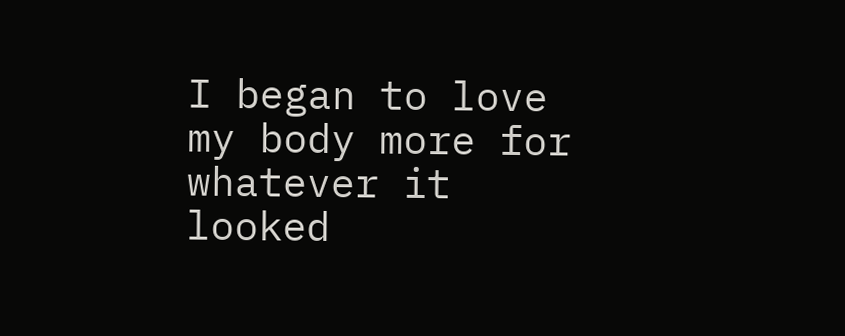I began to love my body more for whatever it looked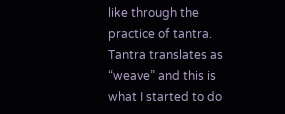like through the practice of tantra. Tantra translates as “weave” and this is what I started to do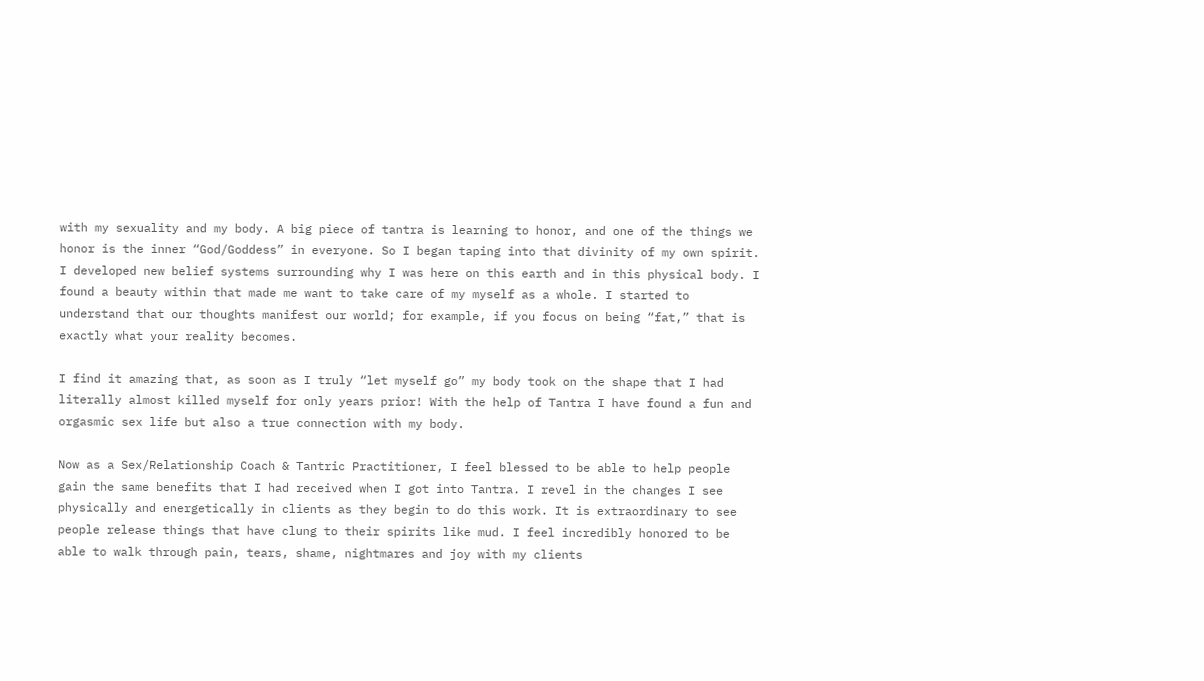with my sexuality and my body. A big piece of tantra is learning to honor, and one of the things we honor is the inner “God/Goddess” in everyone. So I began taping into that divinity of my own spirit. I developed new belief systems surrounding why I was here on this earth and in this physical body. I found a beauty within that made me want to take care of my myself as a whole. I started to understand that our thoughts manifest our world; for example, if you focus on being “fat,” that is exactly what your reality becomes.

I find it amazing that, as soon as I truly “let myself go” my body took on the shape that I had literally almost killed myself for only years prior! With the help of Tantra I have found a fun and orgasmic sex life but also a true connection with my body.

Now as a Sex/Relationship Coach & Tantric Practitioner, I feel blessed to be able to help people gain the same benefits that I had received when I got into Tantra. I revel in the changes I see physically and energetically in clients as they begin to do this work. It is extraordinary to see people release things that have clung to their spirits like mud. I feel incredibly honored to be able to walk through pain, tears, shame, nightmares and joy with my clients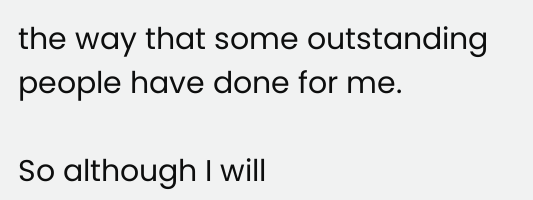the way that some outstanding people have done for me.

So although I will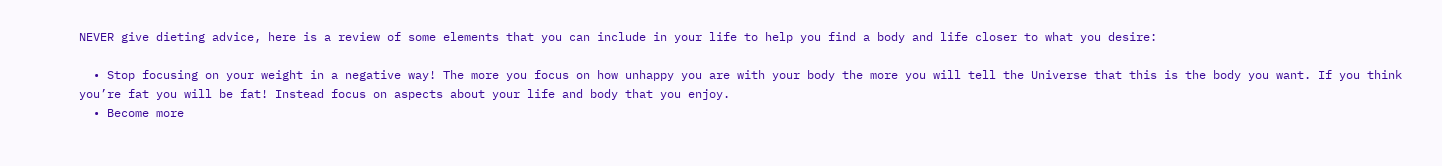NEVER give dieting advice, here is a review of some elements that you can include in your life to help you find a body and life closer to what you desire:

  • Stop focusing on your weight in a negative way! The more you focus on how unhappy you are with your body the more you will tell the Universe that this is the body you want. If you think you’re fat you will be fat! Instead focus on aspects about your life and body that you enjoy.
  • Become more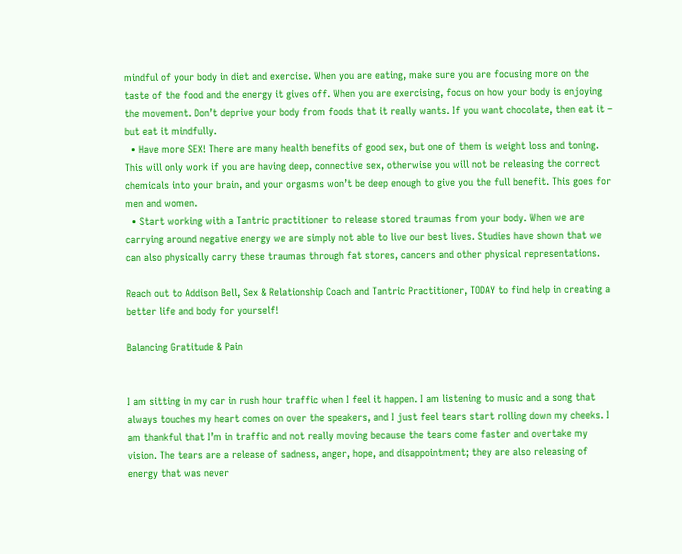mindful of your body in diet and exercise. When you are eating, make sure you are focusing more on the taste of the food and the energy it gives off. When you are exercising, focus on how your body is enjoying the movement. Don’t deprive your body from foods that it really wants. If you want chocolate, then eat it – but eat it mindfully.
  • Have more SEX! There are many health benefits of good sex, but one of them is weight loss and toning. This will only work if you are having deep, connective sex, otherwise you will not be releasing the correct chemicals into your brain, and your orgasms won’t be deep enough to give you the full benefit. This goes for men and women.
  • Start working with a Tantric practitioner to release stored traumas from your body. When we are carrying around negative energy we are simply not able to live our best lives. Studies have shown that we can also physically carry these traumas through fat stores, cancers and other physical representations.

Reach out to Addison Bell, Sex & Relationship Coach and Tantric Practitioner, TODAY to find help in creating a better life and body for yourself!

Balancing Gratitude & Pain


I am sitting in my car in rush hour traffic when I feel it happen. I am listening to music and a song that always touches my heart comes on over the speakers, and I just feel tears start rolling down my cheeks. I am thankful that I’m in traffic and not really moving because the tears come faster and overtake my vision. The tears are a release of sadness, anger, hope, and disappointment; they are also releasing of energy that was never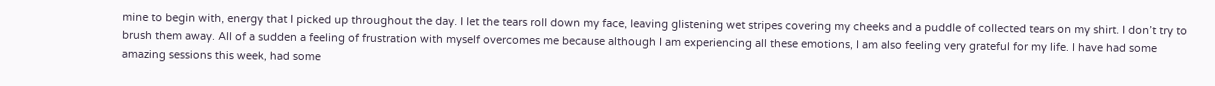mine to begin with, energy that I picked up throughout the day. I let the tears roll down my face, leaving glistening wet stripes covering my cheeks and a puddle of collected tears on my shirt. I don’t try to brush them away. All of a sudden a feeling of frustration with myself overcomes me because although I am experiencing all these emotions, I am also feeling very grateful for my life. I have had some amazing sessions this week, had some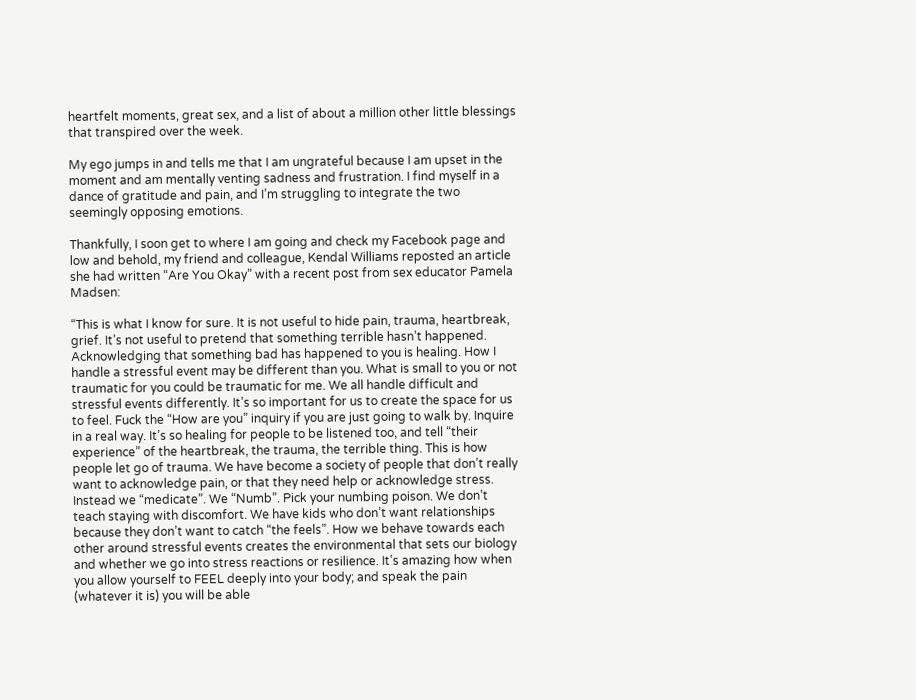heartfelt moments, great sex, and a list of about a million other little blessings that transpired over the week.

My ego jumps in and tells me that I am ungrateful because I am upset in the moment and am mentally venting sadness and frustration. I find myself in a dance of gratitude and pain, and I’m struggling to integrate the two seemingly opposing emotions.

Thankfully, I soon get to where I am going and check my Facebook page and low and behold, my friend and colleague, Kendal Williams reposted an article she had written “Are You Okay” with a recent post from sex educator Pamela Madsen:

“This is what I know for sure. It is not useful to hide pain, trauma, heartbreak, grief. It’s not useful to pretend that something terrible hasn’t happened. Acknowledging that something bad has happened to you is healing. How I handle a stressful event may be different than you. What is small to you or not traumatic for you could be traumatic for me. We all handle difficult and stressful events differently. It’s so important for us to create the space for us to feel. Fuck the “How are you” inquiry if you are just going to walk by. Inquire in a real way. It’s so healing for people to be listened too, and tell “their experience” of the heartbreak, the trauma, the terrible thing. This is how people let go of trauma. We have become a society of people that don’t really want to acknowledge pain, or that they need help or acknowledge stress. Instead we “medicate”. We “Numb”. Pick your numbing poison. We don’t teach staying with discomfort. We have kids who don’t want relationships because they don’t want to catch “the feels”. How we behave towards each other around stressful events creates the environmental that sets our biology and whether we go into stress reactions or resilience. It’s amazing how when you allow yourself to FEEL deeply into your body; and speak the pain (whatever it is) you will be able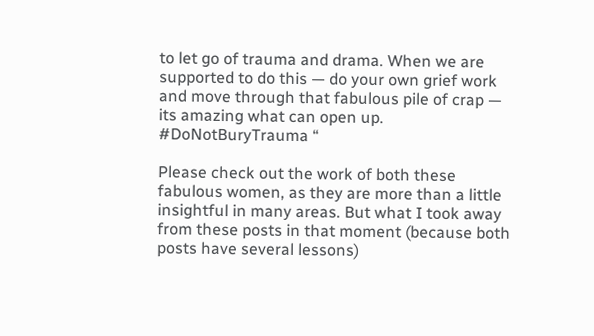to let go of trauma and drama. When we are supported to do this — do your own grief work and move through that fabulous pile of crap — its amazing what can open up. #DoNotBuryTrauma “

Please check out the work of both these fabulous women, as they are more than a little insightful in many areas. But what I took away from these posts in that moment (because both posts have several lessons)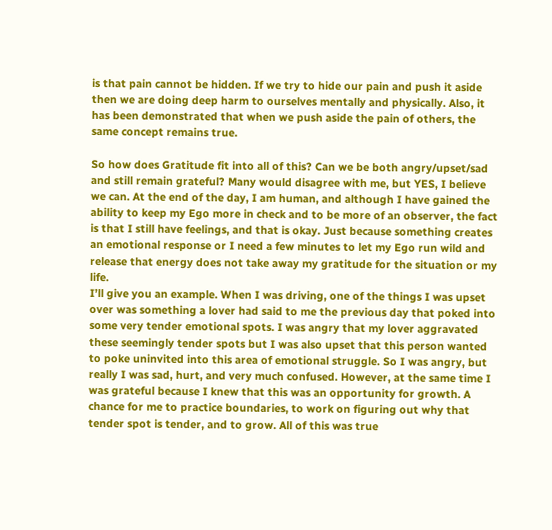is that pain cannot be hidden. If we try to hide our pain and push it aside then we are doing deep harm to ourselves mentally and physically. Also, it has been demonstrated that when we push aside the pain of others, the same concept remains true.

So how does Gratitude fit into all of this? Can we be both angry/upset/sad and still remain grateful? Many would disagree with me, but YES, I believe we can. At the end of the day, I am human, and although I have gained the ability to keep my Ego more in check and to be more of an observer, the fact is that I still have feelings, and that is okay. Just because something creates an emotional response or I need a few minutes to let my Ego run wild and release that energy does not take away my gratitude for the situation or my life.
I’ll give you an example. When I was driving, one of the things I was upset over was something a lover had said to me the previous day that poked into some very tender emotional spots. I was angry that my lover aggravated these seemingly tender spots but I was also upset that this person wanted to poke uninvited into this area of emotional struggle. So I was angry, but really I was sad, hurt, and very much confused. However, at the same time I was grateful because I knew that this was an opportunity for growth. A chance for me to practice boundaries, to work on figuring out why that tender spot is tender, and to grow. All of this was true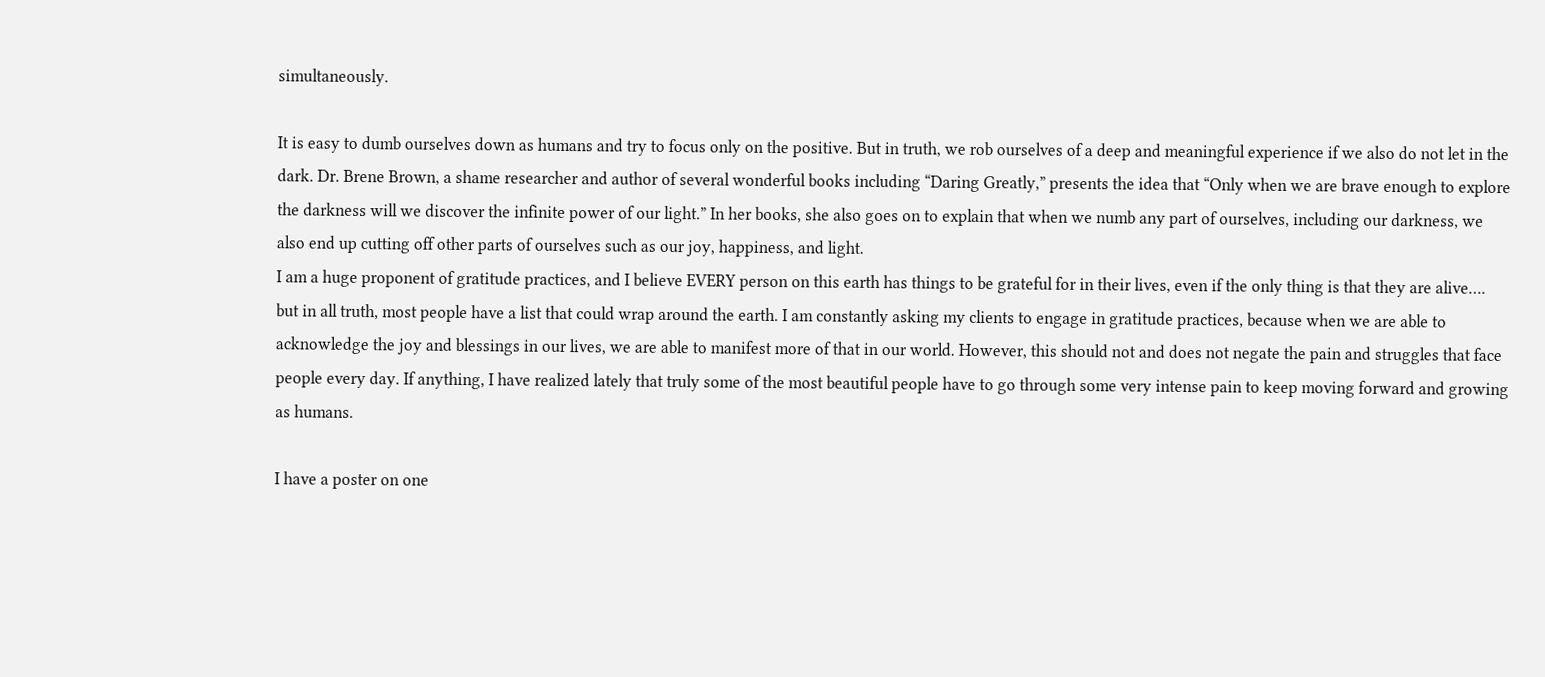simultaneously.

It is easy to dumb ourselves down as humans and try to focus only on the positive. But in truth, we rob ourselves of a deep and meaningful experience if we also do not let in the dark. Dr. Brene Brown, a shame researcher and author of several wonderful books including “Daring Greatly,” presents the idea that “Only when we are brave enough to explore the darkness will we discover the infinite power of our light.” In her books, she also goes on to explain that when we numb any part of ourselves, including our darkness, we also end up cutting off other parts of ourselves such as our joy, happiness, and light.
I am a huge proponent of gratitude practices, and I believe EVERY person on this earth has things to be grateful for in their lives, even if the only thing is that they are alive…. but in all truth, most people have a list that could wrap around the earth. I am constantly asking my clients to engage in gratitude practices, because when we are able to acknowledge the joy and blessings in our lives, we are able to manifest more of that in our world. However, this should not and does not negate the pain and struggles that face people every day. If anything, I have realized lately that truly some of the most beautiful people have to go through some very intense pain to keep moving forward and growing as humans.

I have a poster on one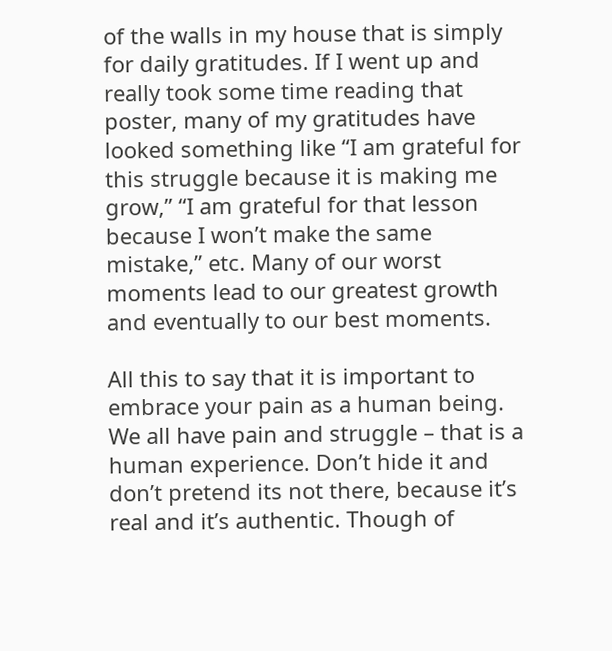of the walls in my house that is simply for daily gratitudes. If I went up and really took some time reading that poster, many of my gratitudes have looked something like “I am grateful for this struggle because it is making me grow,” “I am grateful for that lesson because I won’t make the same mistake,” etc. Many of our worst moments lead to our greatest growth and eventually to our best moments.

All this to say that it is important to embrace your pain as a human being. We all have pain and struggle – that is a human experience. Don’t hide it and don’t pretend its not there, because it’s real and it’s authentic. Though of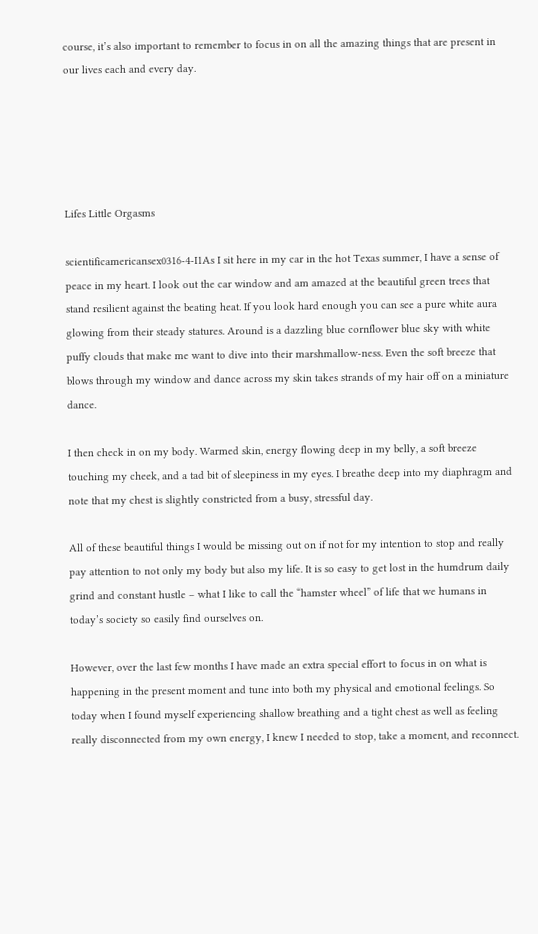course, it’s also important to remember to focus in on all the amazing things that are present in our lives each and every day.





Lifes Little Orgasms

scientificamericansex0316-4-I1As I sit here in my car in the hot Texas summer, I have a sense of peace in my heart. I look out the car window and am amazed at the beautiful green trees that stand resilient against the beating heat. If you look hard enough you can see a pure white aura glowing from their steady statures. Around is a dazzling blue cornflower blue sky with white puffy clouds that make me want to dive into their marshmallow-ness. Even the soft breeze that blows through my window and dance across my skin takes strands of my hair off on a miniature dance.

I then check in on my body. Warmed skin, energy flowing deep in my belly, a soft breeze touching my cheek, and a tad bit of sleepiness in my eyes. I breathe deep into my diaphragm and note that my chest is slightly constricted from a busy, stressful day.

All of these beautiful things I would be missing out on if not for my intention to stop and really pay attention to not only my body but also my life. It is so easy to get lost in the humdrum daily grind and constant hustle – what I like to call the “hamster wheel” of life that we humans in today’s society so easily find ourselves on.

However, over the last few months I have made an extra special effort to focus in on what is happening in the present moment and tune into both my physical and emotional feelings. So today when I found myself experiencing shallow breathing and a tight chest as well as feeling really disconnected from my own energy, I knew I needed to stop, take a moment, and reconnect.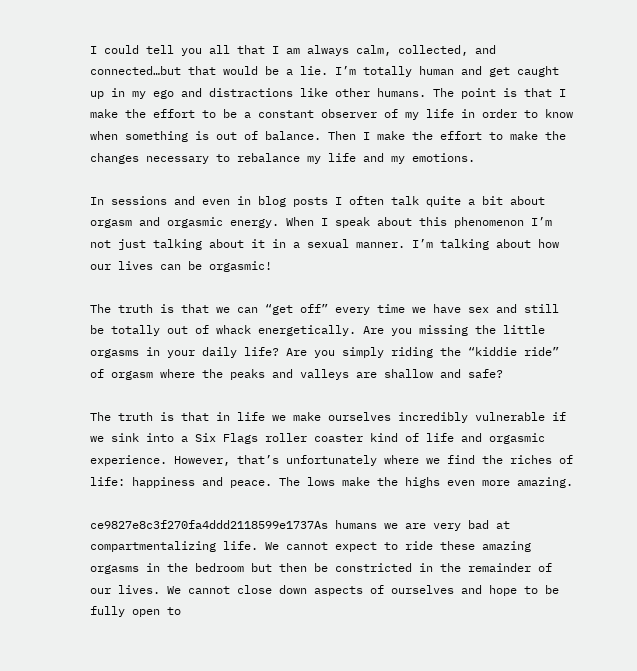I could tell you all that I am always calm, collected, and connected…but that would be a lie. I’m totally human and get caught up in my ego and distractions like other humans. The point is that I make the effort to be a constant observer of my life in order to know when something is out of balance. Then I make the effort to make the changes necessary to rebalance my life and my emotions.

In sessions and even in blog posts I often talk quite a bit about orgasm and orgasmic energy. When I speak about this phenomenon I’m not just talking about it in a sexual manner. I’m talking about how our lives can be orgasmic!

The truth is that we can “get off” every time we have sex and still be totally out of whack energetically. Are you missing the little orgasms in your daily life? Are you simply riding the “kiddie ride” of orgasm where the peaks and valleys are shallow and safe?

The truth is that in life we make ourselves incredibly vulnerable if we sink into a Six Flags roller coaster kind of life and orgasmic experience. However, that’s unfortunately where we find the riches of life: happiness and peace. The lows make the highs even more amazing.

ce9827e8c3f270fa4ddd2118599e1737As humans we are very bad at compartmentalizing life. We cannot expect to ride these amazing orgasms in the bedroom but then be constricted in the remainder of our lives. We cannot close down aspects of ourselves and hope to be fully open to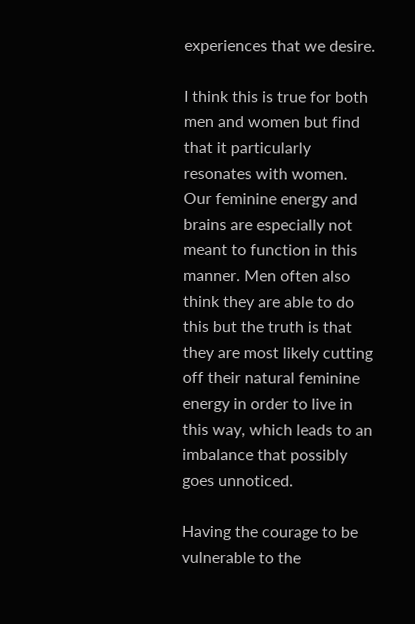experiences that we desire.

I think this is true for both men and women but find that it particularly resonates with women. Our feminine energy and brains are especially not meant to function in this manner. Men often also think they are able to do this but the truth is that they are most likely cutting off their natural feminine energy in order to live in this way, which leads to an imbalance that possibly goes unnoticed.

Having the courage to be vulnerable to the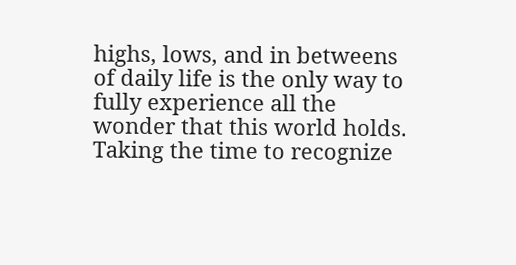highs, lows, and in betweens of daily life is the only way to fully experience all the wonder that this world holds. Taking the time to recognize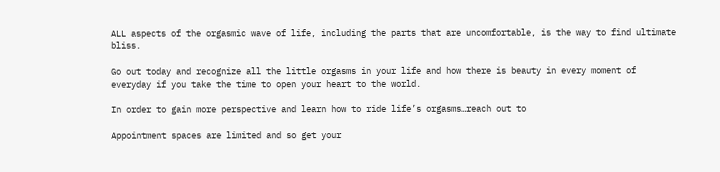ALL aspects of the orgasmic wave of life, including the parts that are uncomfortable, is the way to find ultimate bliss.

Go out today and recognize all the little orgasms in your life and how there is beauty in every moment of everyday if you take the time to open your heart to the world.

In order to gain more perspective and learn how to ride life’s orgasms…reach out to

Appointment spaces are limited and so get your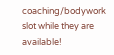coaching/bodywork slot while they are available!